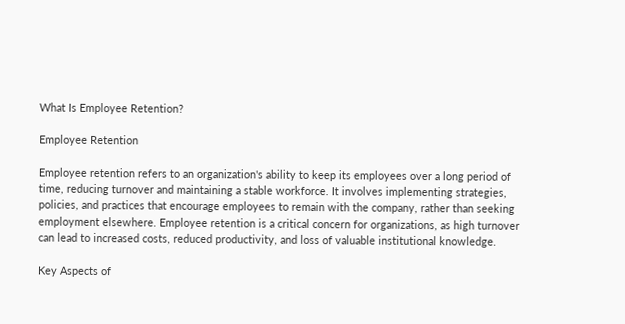What Is Employee Retention?

Employee Retention

Employee retention refers to an organization's ability to keep its employees over a long period of time, reducing turnover and maintaining a stable workforce. It involves implementing strategies, policies, and practices that encourage employees to remain with the company, rather than seeking employment elsewhere. Employee retention is a critical concern for organizations, as high turnover can lead to increased costs, reduced productivity, and loss of valuable institutional knowledge.

Key Aspects of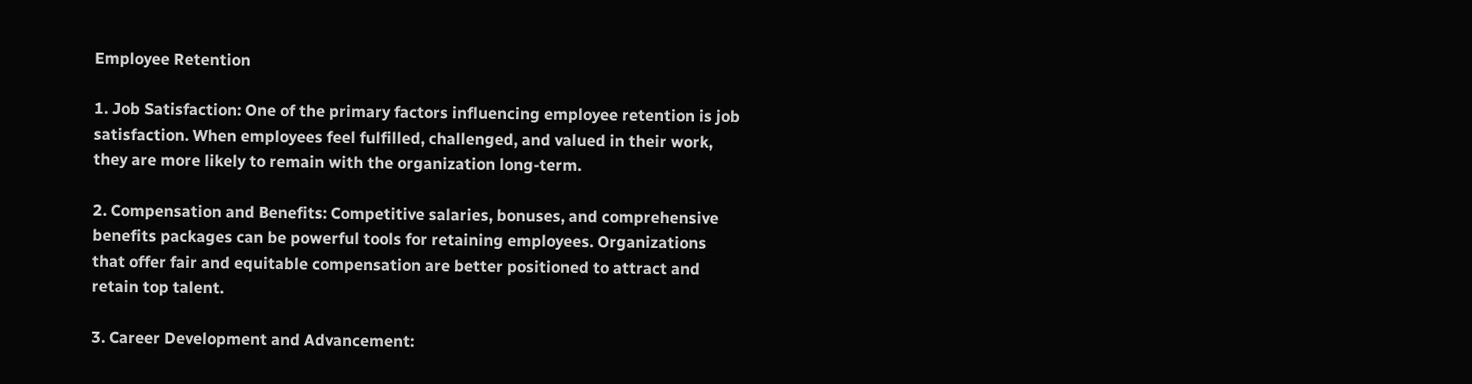Employee Retention

1. Job Satisfaction: One of the primary factors influencing employee retention is job satisfaction. When employees feel fulfilled, challenged, and valued in their work, they are more likely to remain with the organization long-term.

2. Compensation and Benefits: Competitive salaries, bonuses, and comprehensive benefits packages can be powerful tools for retaining employees. Organizations that offer fair and equitable compensation are better positioned to attract and retain top talent.

3. Career Development and Advancement: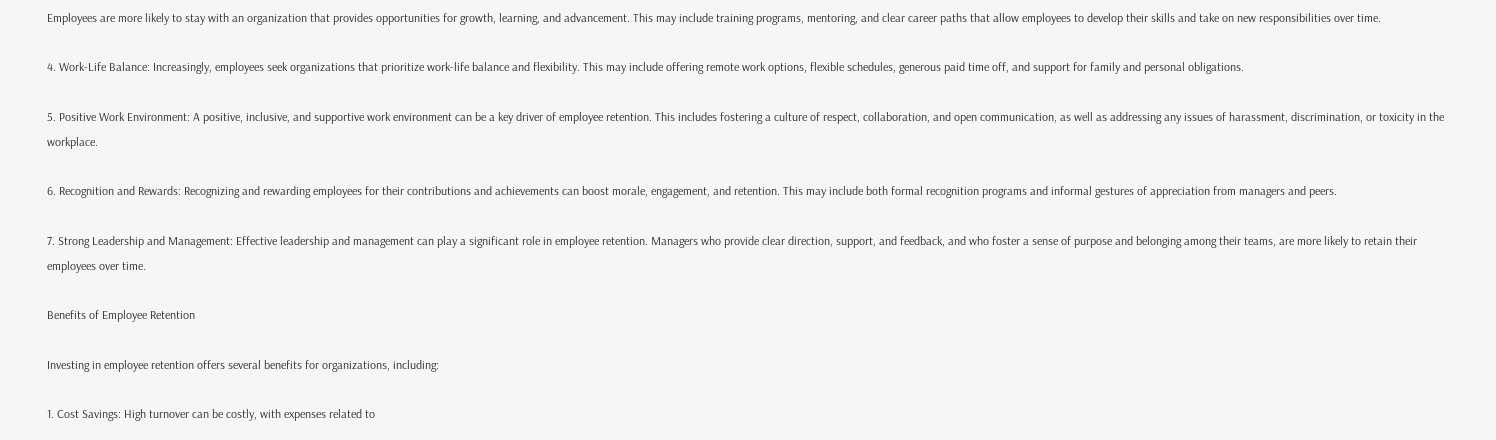Employees are more likely to stay with an organization that provides opportunities for growth, learning, and advancement. This may include training programs, mentoring, and clear career paths that allow employees to develop their skills and take on new responsibilities over time.

4. Work-Life Balance: Increasingly, employees seek organizations that prioritize work-life balance and flexibility. This may include offering remote work options, flexible schedules, generous paid time off, and support for family and personal obligations.

5. Positive Work Environment: A positive, inclusive, and supportive work environment can be a key driver of employee retention. This includes fostering a culture of respect, collaboration, and open communication, as well as addressing any issues of harassment, discrimination, or toxicity in the workplace.

6. Recognition and Rewards: Recognizing and rewarding employees for their contributions and achievements can boost morale, engagement, and retention. This may include both formal recognition programs and informal gestures of appreciation from managers and peers.

7. Strong Leadership and Management: Effective leadership and management can play a significant role in employee retention. Managers who provide clear direction, support, and feedback, and who foster a sense of purpose and belonging among their teams, are more likely to retain their employees over time.

Benefits of Employee Retention

Investing in employee retention offers several benefits for organizations, including:

1. Cost Savings: High turnover can be costly, with expenses related to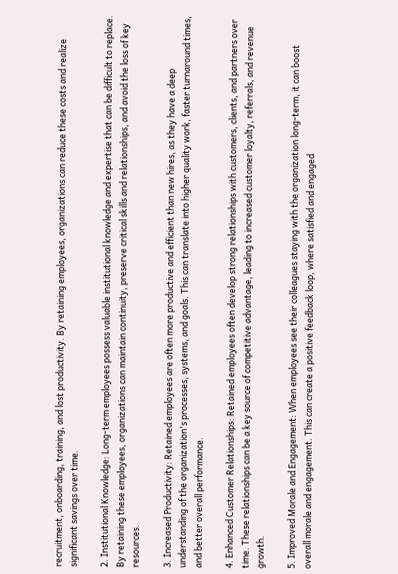recruitment, onboarding, training, and lost productivity. By retaining employees, organizations can reduce these costs and realize significant savings over time.

2. Institutional Knowledge: Long-term employees possess valuable institutional knowledge and expertise that can be difficult to replace. By retaining these employees, organizations can maintain continuity, preserve critical skills and relationships, and avoid the loss of key resources.

3. Increased Productivity: Retained employees are often more productive and efficient than new hires, as they have a deep understanding of the organization's processes, systems, and goals. This can translate into higher quality work, faster turnaround times, and better overall performance.

4. Enhanced Customer Relationships: Retained employees often develop strong relationships with customers, clients, and partners over time. These relationships can be a key source of competitive advantage, leading to increased customer loyalty, referrals, and revenue growth.

5. Improved Morale and Engagement: When employees see their colleagues staying with the organization long-term, it can boost overall morale and engagement. This can create a positive feedback loop, where satisfied and engaged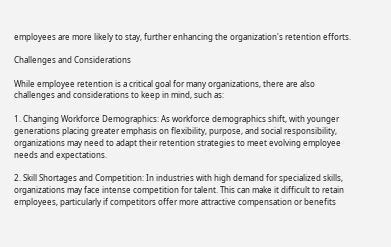employees are more likely to stay, further enhancing the organization's retention efforts.

Challenges and Considerations

While employee retention is a critical goal for many organizations, there are also challenges and considerations to keep in mind, such as:

1. Changing Workforce Demographics: As workforce demographics shift, with younger generations placing greater emphasis on flexibility, purpose, and social responsibility, organizations may need to adapt their retention strategies to meet evolving employee needs and expectations.

2. Skill Shortages and Competition: In industries with high demand for specialized skills, organizations may face intense competition for talent. This can make it difficult to retain employees, particularly if competitors offer more attractive compensation or benefits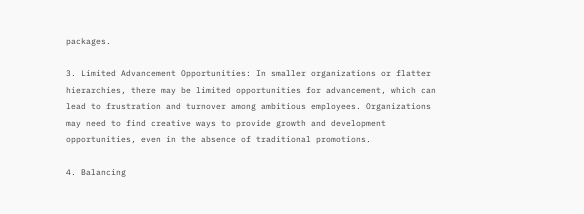packages.

3. Limited Advancement Opportunities: In smaller organizations or flatter hierarchies, there may be limited opportunities for advancement, which can lead to frustration and turnover among ambitious employees. Organizations may need to find creative ways to provide growth and development opportunities, even in the absence of traditional promotions.

4. Balancing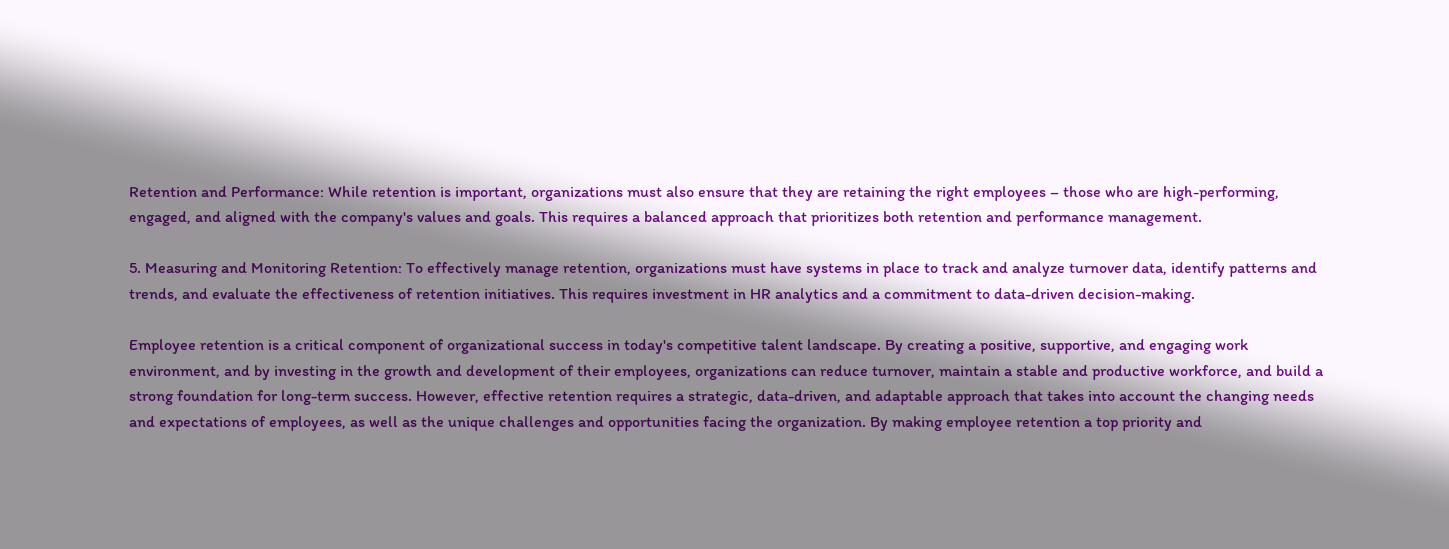Retention and Performance: While retention is important, organizations must also ensure that they are retaining the right employees – those who are high-performing, engaged, and aligned with the company's values and goals. This requires a balanced approach that prioritizes both retention and performance management.

5. Measuring and Monitoring Retention: To effectively manage retention, organizations must have systems in place to track and analyze turnover data, identify patterns and trends, and evaluate the effectiveness of retention initiatives. This requires investment in HR analytics and a commitment to data-driven decision-making.

Employee retention is a critical component of organizational success in today's competitive talent landscape. By creating a positive, supportive, and engaging work environment, and by investing in the growth and development of their employees, organizations can reduce turnover, maintain a stable and productive workforce, and build a strong foundation for long-term success. However, effective retention requires a strategic, data-driven, and adaptable approach that takes into account the changing needs and expectations of employees, as well as the unique challenges and opportunities facing the organization. By making employee retention a top priority and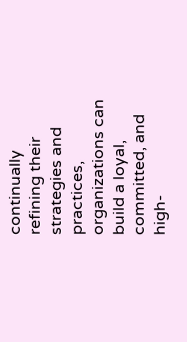continually refining their strategies and practices, organizations can build a loyal, committed, and high-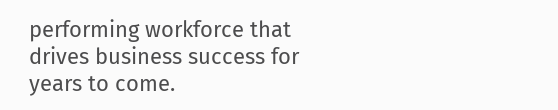performing workforce that drives business success for years to come.